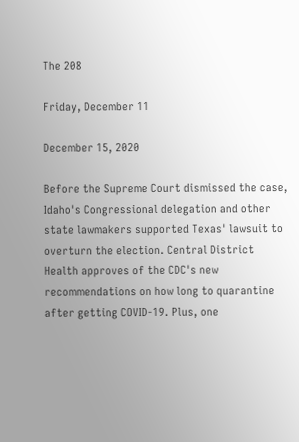The 208

Friday, December 11

December 15, 2020

Before the Supreme Court dismissed the case, Idaho's Congressional delegation and other state lawmakers supported Texas' lawsuit to overturn the election. Central District Health approves of the CDC's new recommendations on how long to quarantine after getting COVID-19. Plus, one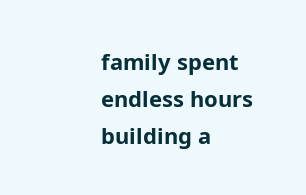family spent endless hours building a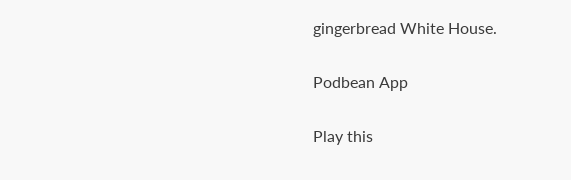gingerbread White House.

Podbean App

Play this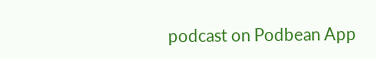podcast on Podbean App